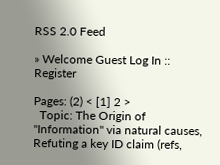RSS 2.0 Feed

» Welcome Guest Log In :: Register

Pages: (2) < [1] 2 >
  Topic: The Origin of "Information" via natural causes, Refuting a key ID claim (refs,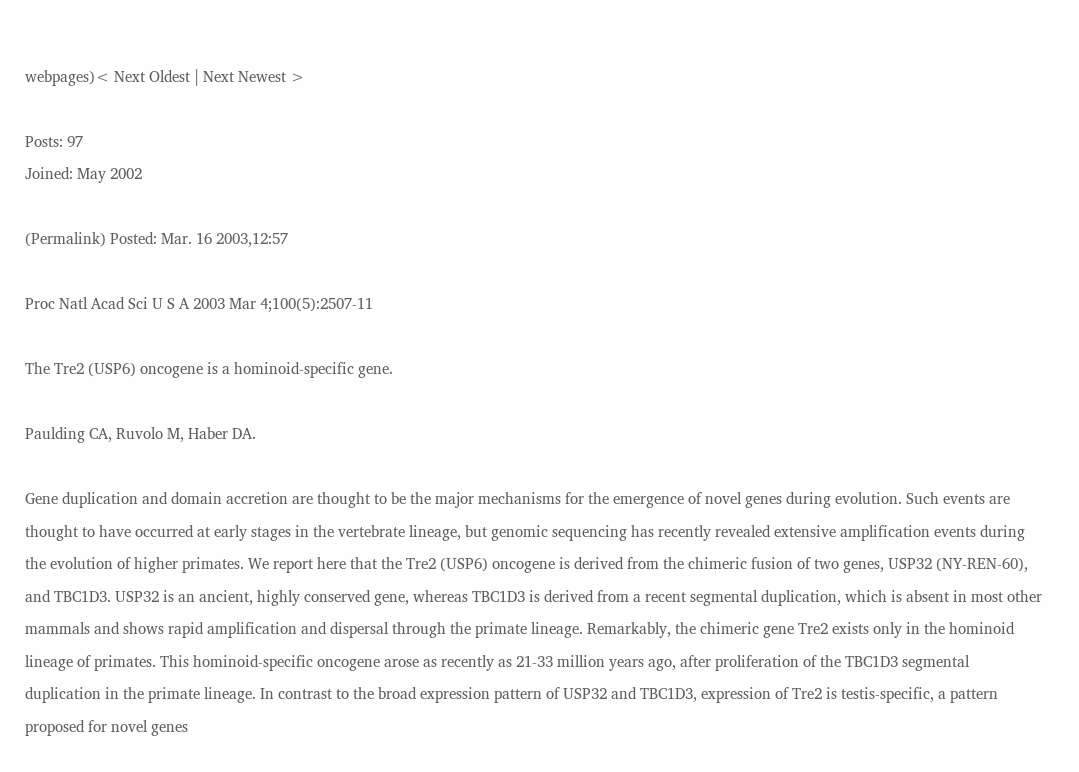webpages)< Next Oldest | Next Newest >

Posts: 97
Joined: May 2002

(Permalink) Posted: Mar. 16 2003,12:57

Proc Natl Acad Sci U S A 2003 Mar 4;100(5):2507-11

The Tre2 (USP6) oncogene is a hominoid-specific gene.

Paulding CA, Ruvolo M, Haber DA.

Gene duplication and domain accretion are thought to be the major mechanisms for the emergence of novel genes during evolution. Such events are thought to have occurred at early stages in the vertebrate lineage, but genomic sequencing has recently revealed extensive amplification events during the evolution of higher primates. We report here that the Tre2 (USP6) oncogene is derived from the chimeric fusion of two genes, USP32 (NY-REN-60), and TBC1D3. USP32 is an ancient, highly conserved gene, whereas TBC1D3 is derived from a recent segmental duplication, which is absent in most other mammals and shows rapid amplification and dispersal through the primate lineage. Remarkably, the chimeric gene Tre2 exists only in the hominoid lineage of primates. This hominoid-specific oncogene arose as recently as 21-33 million years ago, after proliferation of the TBC1D3 segmental duplication in the primate lineage. In contrast to the broad expression pattern of USP32 and TBC1D3, expression of Tre2 is testis-specific, a pattern proposed for novel genes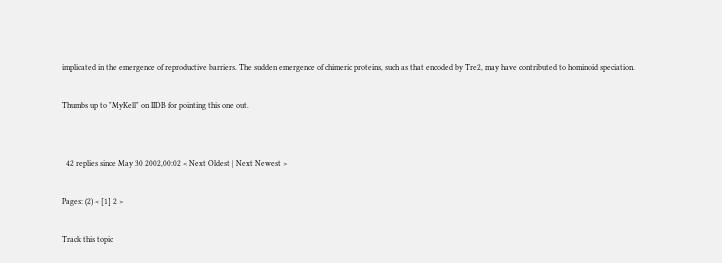implicated in the emergence of reproductive barriers. The sudden emergence of chimeric proteins, such as that encoded by Tre2, may have contributed to hominoid speciation.

Thumbs up to "MyKell" on IIDB for pointing this one out.


  42 replies since May 30 2002,00:02 < Next Oldest | Next Newest >

Pages: (2) < [1] 2 >

Track this topic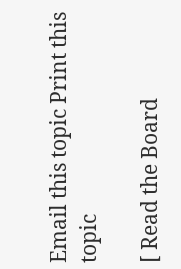Email this topic Print this topic

[ Read the Board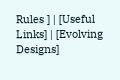Rules ] | [Useful Links] | [Evolving Designs]